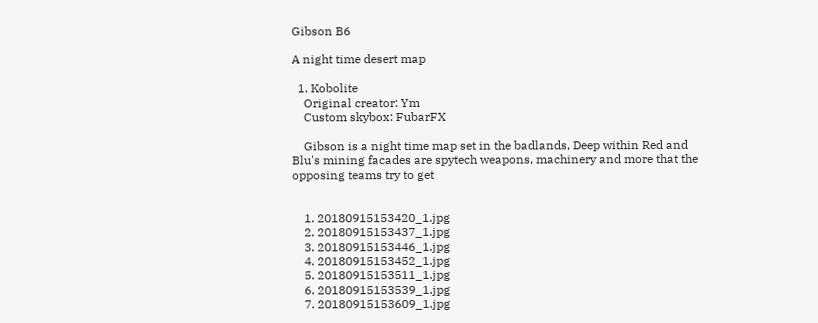Gibson B6

A night time desert map

  1. Kobolite
    Original creator: Ym
    Custom skybox: FubarFX

    Gibson is a night time map set in the badlands, Deep within Red and Blu's mining facades are spytech weapons, machinery and more that the opposing teams try to get


    1. 20180915153420_1.jpg
    2. 20180915153437_1.jpg
    3. 20180915153446_1.jpg
    4. 20180915153452_1.jpg
    5. 20180915153511_1.jpg
    6. 20180915153539_1.jpg
    7. 20180915153609_1.jpg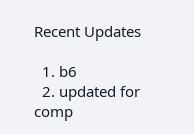Recent Updates

  1. b6
  2. updated for comp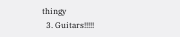thingy
  3. Guitars!!!!!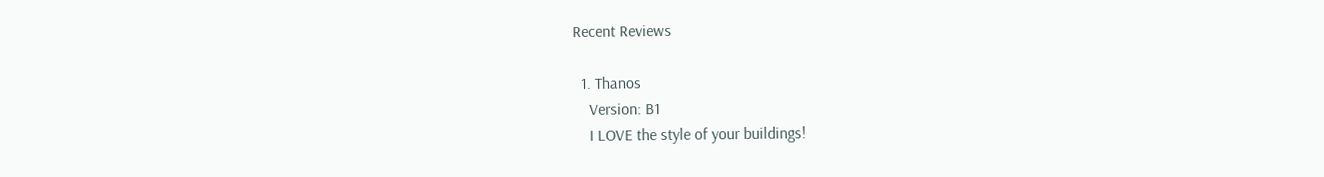Recent Reviews

  1. Thanos
    Version: B1
    I LOVE the style of your buildings!